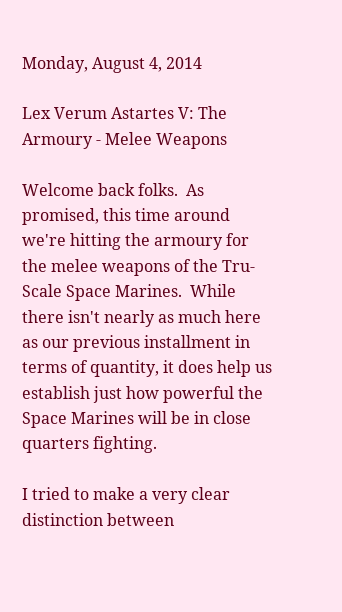Monday, August 4, 2014

Lex Verum Astartes V: The Armoury - Melee Weapons

Welcome back folks.  As promised, this time around we're hitting the armoury for the melee weapons of the Tru-Scale Space Marines.  While there isn't nearly as much here as our previous installment in terms of quantity, it does help us establish just how powerful the Space Marines will be in close quarters fighting.

I tried to make a very clear distinction between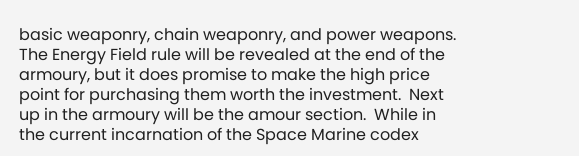basic weaponry, chain weaponry, and power weapons.  The Energy Field rule will be revealed at the end of the armoury, but it does promise to make the high price point for purchasing them worth the investment.  Next up in the armoury will be the amour section.  While in the current incarnation of the Space Marine codex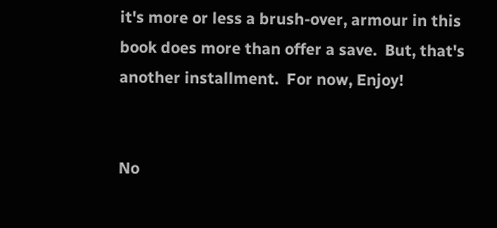it's more or less a brush-over, armour in this book does more than offer a save.  But, that's another installment.  For now, Enjoy!


No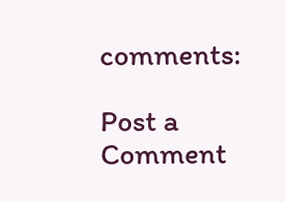comments:

Post a Comment